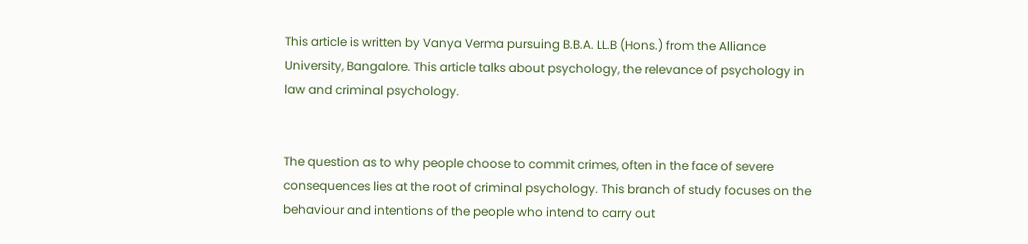This article is written by Vanya Verma pursuing B.B.A. LL.B (Hons.) from the Alliance University, Bangalore. This article talks about psychology, the relevance of psychology in law and criminal psychology.


The question as to why people choose to commit crimes, often in the face of severe consequences lies at the root of criminal psychology. This branch of study focuses on the behaviour and intentions of the people who intend to carry out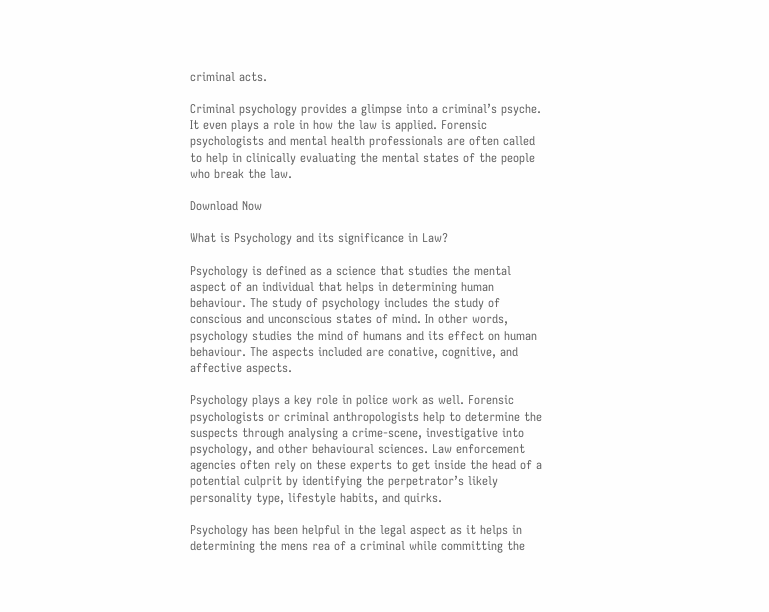criminal acts.

Criminal psychology provides a glimpse into a criminal’s psyche. It even plays a role in how the law is applied. Forensic psychologists and mental health professionals are often called to help in clinically evaluating the mental states of the people who break the law.

Download Now

What is Psychology and its significance in Law?

Psychology is defined as a science that studies the mental aspect of an individual that helps in determining human behaviour. The study of psychology includes the study of conscious and unconscious states of mind. In other words, psychology studies the mind of humans and its effect on human behaviour. The aspects included are conative, cognitive, and affective aspects.

Psychology plays a key role in police work as well. Forensic psychologists or criminal anthropologists help to determine the suspects through analysing a crime-scene, investigative into psychology, and other behavioural sciences. Law enforcement agencies often rely on these experts to get inside the head of a potential culprit by identifying the perpetrator’s likely personality type, lifestyle habits, and quirks.

Psychology has been helpful in the legal aspect as it helps in determining the mens rea of a criminal while committing the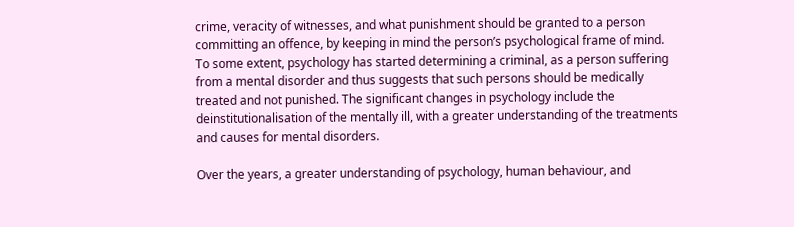crime, veracity of witnesses, and what punishment should be granted to a person committing an offence, by keeping in mind the person’s psychological frame of mind. To some extent, psychology has started determining a criminal, as a person suffering from a mental disorder and thus suggests that such persons should be medically treated and not punished. The significant changes in psychology include the deinstitutionalisation of the mentally ill, with a greater understanding of the treatments and causes for mental disorders.

Over the years, a greater understanding of psychology, human behaviour, and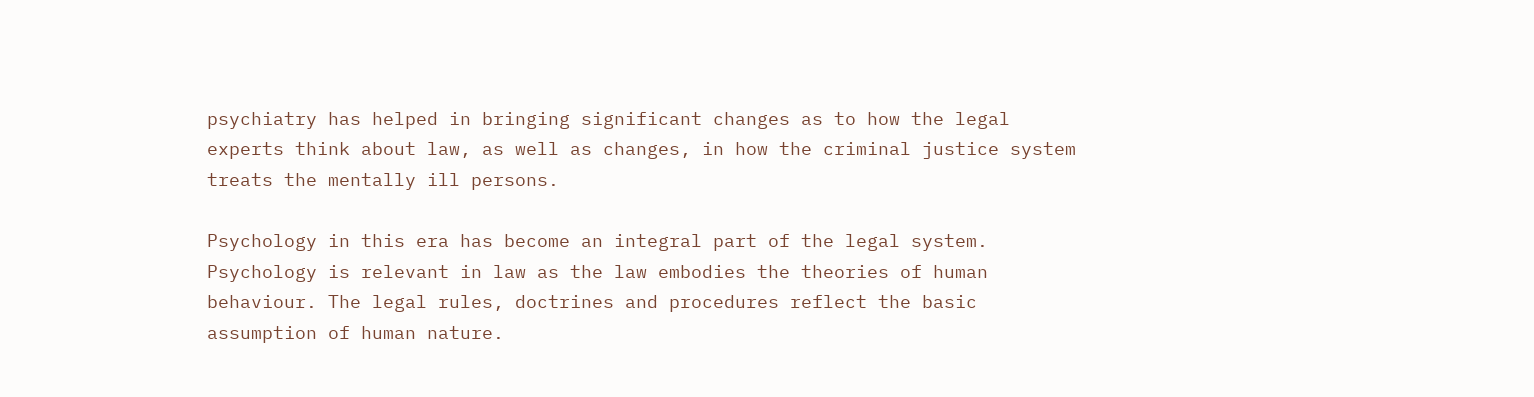psychiatry has helped in bringing significant changes as to how the legal experts think about law, as well as changes, in how the criminal justice system treats the mentally ill persons.

Psychology in this era has become an integral part of the legal system. Psychology is relevant in law as the law embodies the theories of human behaviour. The legal rules, doctrines and procedures reflect the basic assumption of human nature.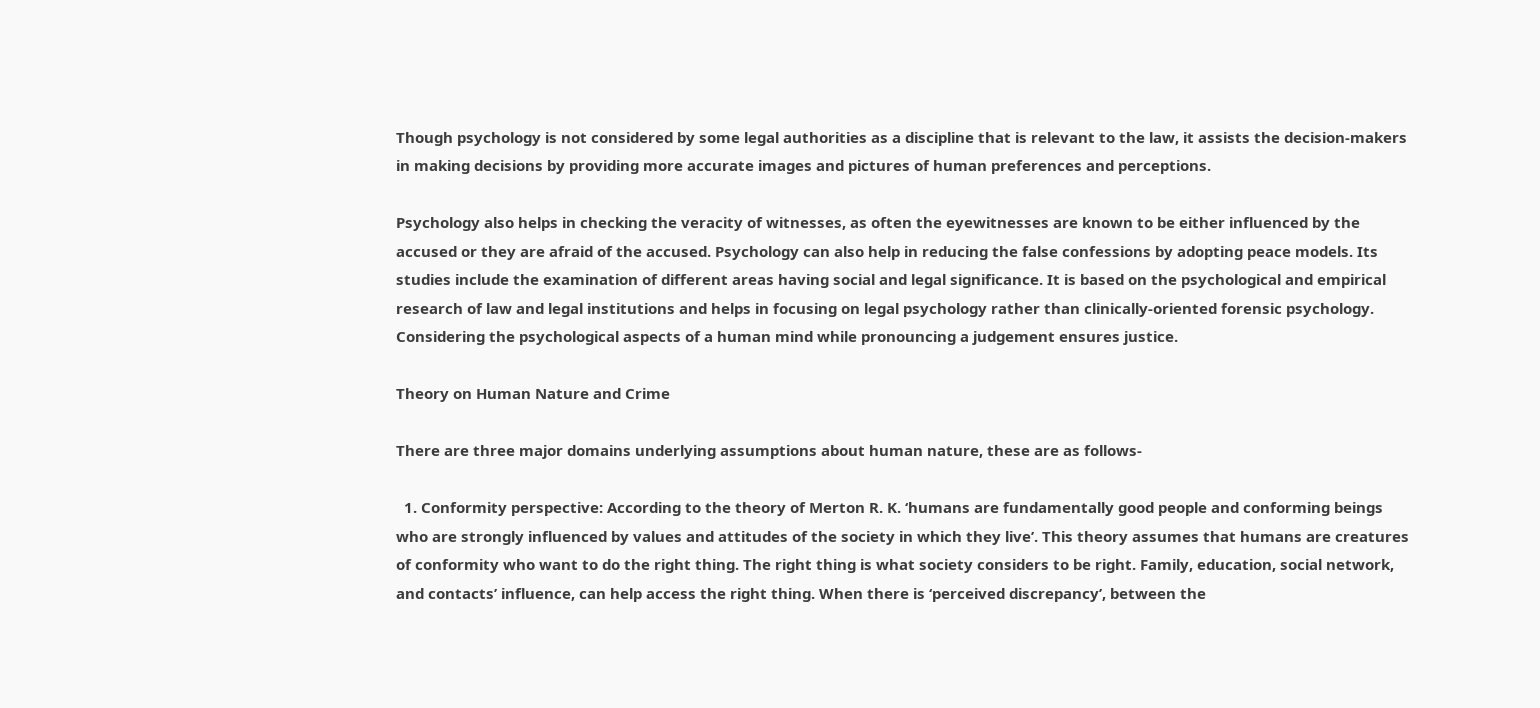Though psychology is not considered by some legal authorities as a discipline that is relevant to the law, it assists the decision-makers in making decisions by providing more accurate images and pictures of human preferences and perceptions.

Psychology also helps in checking the veracity of witnesses, as often the eyewitnesses are known to be either influenced by the accused or they are afraid of the accused. Psychology can also help in reducing the false confessions by adopting peace models. Its studies include the examination of different areas having social and legal significance. It is based on the psychological and empirical research of law and legal institutions and helps in focusing on legal psychology rather than clinically-oriented forensic psychology. Considering the psychological aspects of a human mind while pronouncing a judgement ensures justice.

Theory on Human Nature and Crime

There are three major domains underlying assumptions about human nature, these are as follows-

  1. Conformity perspective: According to the theory of Merton R. K. ‘humans are fundamentally good people and conforming beings who are strongly influenced by values and attitudes of the society in which they live’. This theory assumes that humans are creatures of conformity who want to do the right thing. The right thing is what society considers to be right. Family, education, social network, and contacts’ influence, can help access the right thing. When there is ‘perceived discrepancy’, between the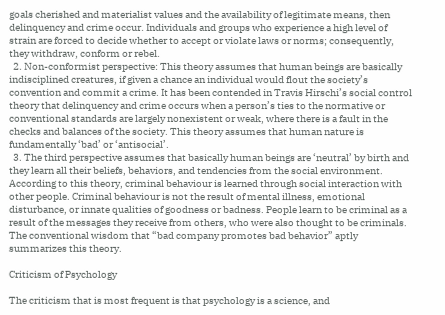goals cherished and materialist values and the availability of legitimate means, then delinquency and crime occur. Individuals and groups who experience a high level of strain are forced to decide whether to accept or violate laws or norms; consequently, they withdraw, conform or rebel.
  2. Non-conformist perspective: This theory assumes that human beings are basically indisciplined creatures, if given a chance an individual would flout the society’s convention and commit a crime. It has been contended in Travis Hirschi’s social control theory that delinquency and crime occurs when a person’s ties to the normative or conventional standards are largely nonexistent or weak, where there is a fault in the checks and balances of the society. This theory assumes that human nature is fundamentally ‘bad’ or ‘antisocial’.
  3. The third perspective assumes that basically human beings are ‘neutral’ by birth and they learn all their beliefs, behaviors, and tendencies from the social environment. According to this theory, criminal behaviour is learned through social interaction with other people. Criminal behaviour is not the result of mental illness, emotional disturbance, or innate qualities of goodness or badness. People learn to be criminal as a result of the messages they receive from others, who were also thought to be criminals. The conventional wisdom that “bad company promotes bad behavior” aptly summarizes this theory.

Criticism of Psychology

The criticism that is most frequent is that psychology is a science, and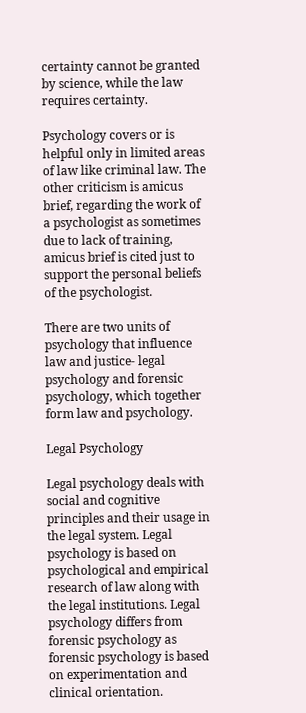certainty cannot be granted by science, while the law requires certainty.

Psychology covers or is helpful only in limited areas of law like criminal law. The other criticism is amicus brief, regarding the work of a psychologist as sometimes due to lack of training, amicus brief is cited just to support the personal beliefs of the psychologist.

There are two units of psychology that influence law and justice- legal psychology and forensic psychology, which together form law and psychology.

Legal Psychology

Legal psychology deals with social and cognitive principles and their usage in the legal system. Legal psychology is based on psychological and empirical research of law along with the legal institutions. Legal psychology differs from forensic psychology as forensic psychology is based on experimentation and clinical orientation.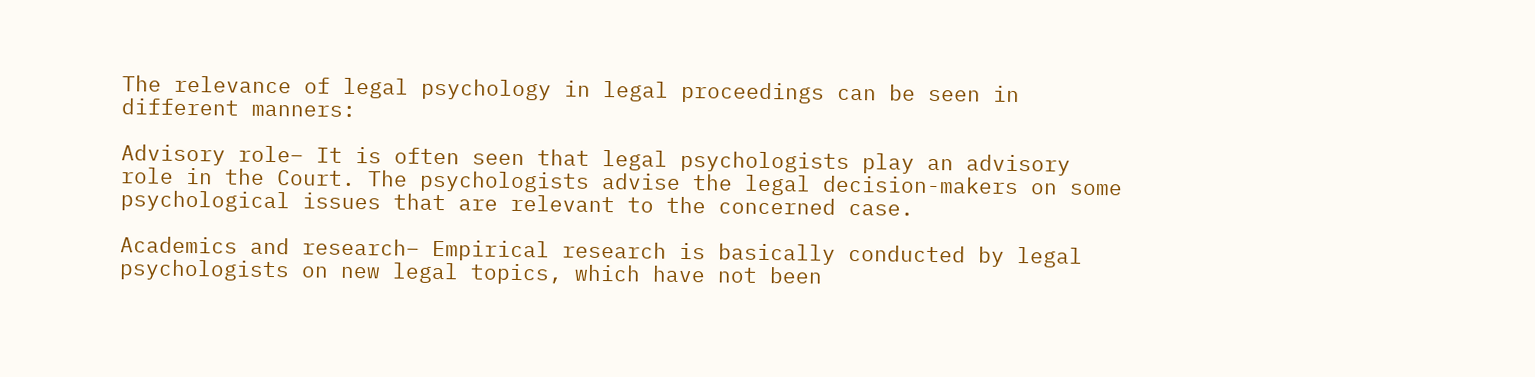The relevance of legal psychology in legal proceedings can be seen in different manners:

Advisory role– It is often seen that legal psychologists play an advisory role in the Court. The psychologists advise the legal decision-makers on some psychological issues that are relevant to the concerned case.

Academics and research– Empirical research is basically conducted by legal psychologists on new legal topics, which have not been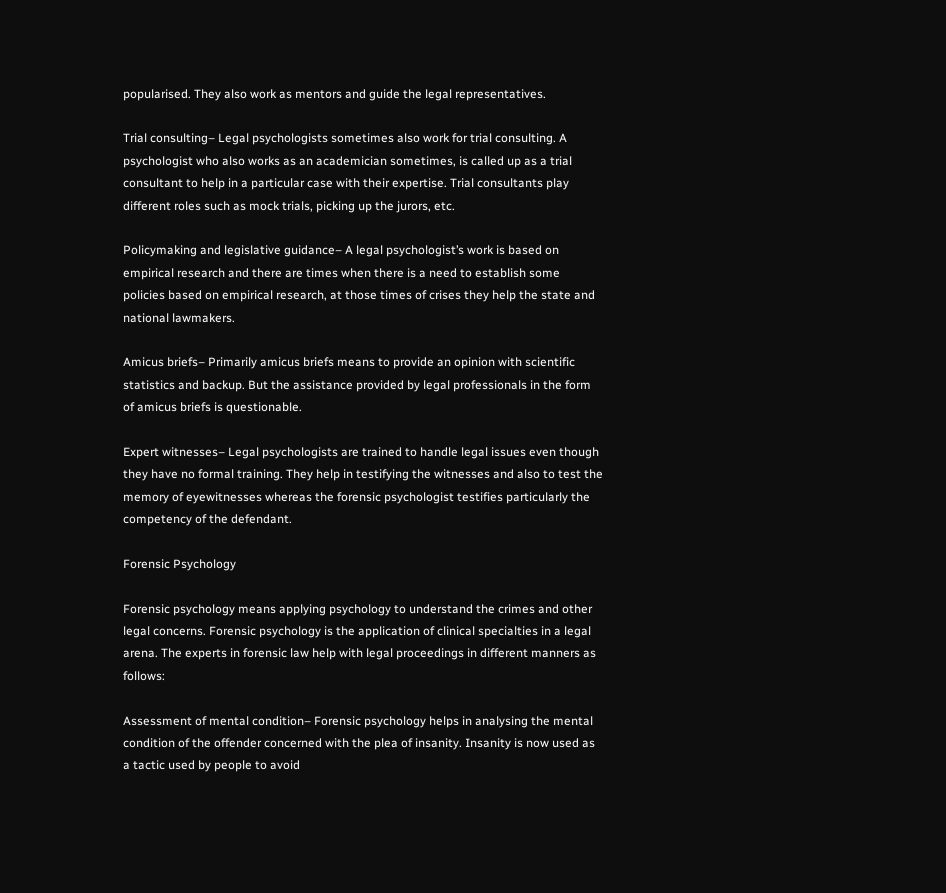popularised. They also work as mentors and guide the legal representatives.

Trial consulting– Legal psychologists sometimes also work for trial consulting. A psychologist who also works as an academician sometimes, is called up as a trial consultant to help in a particular case with their expertise. Trial consultants play different roles such as mock trials, picking up the jurors, etc.

Policymaking and legislative guidance– A legal psychologist’s work is based on empirical research and there are times when there is a need to establish some policies based on empirical research, at those times of crises they help the state and national lawmakers.

Amicus briefs– Primarily amicus briefs means to provide an opinion with scientific statistics and backup. But the assistance provided by legal professionals in the form of amicus briefs is questionable.

Expert witnesses– Legal psychologists are trained to handle legal issues even though they have no formal training. They help in testifying the witnesses and also to test the memory of eyewitnesses whereas the forensic psychologist testifies particularly the competency of the defendant.

Forensic Psychology

Forensic psychology means applying psychology to understand the crimes and other legal concerns. Forensic psychology is the application of clinical specialties in a legal arena. The experts in forensic law help with legal proceedings in different manners as follows:

Assessment of mental condition– Forensic psychology helps in analysing the mental condition of the offender concerned with the plea of insanity. Insanity is now used as a tactic used by people to avoid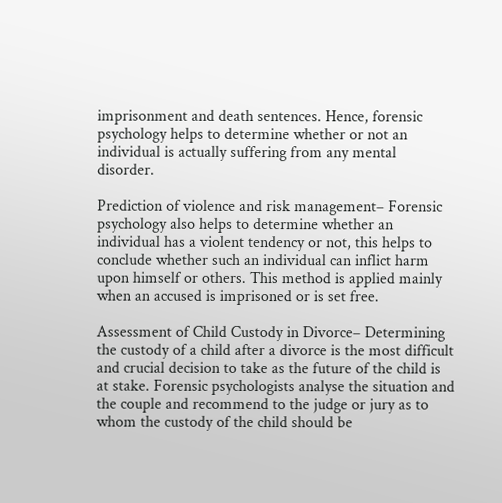imprisonment and death sentences. Hence, forensic psychology helps to determine whether or not an individual is actually suffering from any mental disorder.

Prediction of violence and risk management– Forensic psychology also helps to determine whether an individual has a violent tendency or not, this helps to conclude whether such an individual can inflict harm upon himself or others. This method is applied mainly when an accused is imprisoned or is set free.

Assessment of Child Custody in Divorce– Determining the custody of a child after a divorce is the most difficult and crucial decision to take as the future of the child is at stake. Forensic psychologists analyse the situation and the couple and recommend to the judge or jury as to whom the custody of the child should be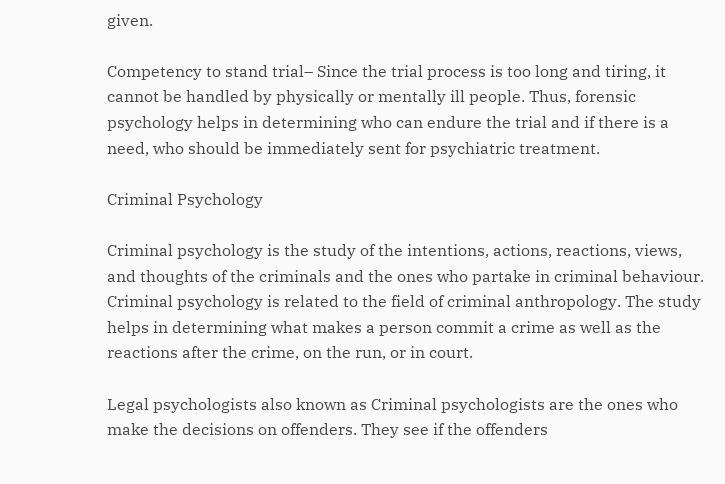given.

Competency to stand trial– Since the trial process is too long and tiring, it cannot be handled by physically or mentally ill people. Thus, forensic psychology helps in determining who can endure the trial and if there is a need, who should be immediately sent for psychiatric treatment.

Criminal Psychology

Criminal psychology is the study of the intentions, actions, reactions, views, and thoughts of the criminals and the ones who partake in criminal behaviour. Criminal psychology is related to the field of criminal anthropology. The study helps in determining what makes a person commit a crime as well as the reactions after the crime, on the run, or in court.

Legal psychologists also known as Criminal psychologists are the ones who make the decisions on offenders. They see if the offenders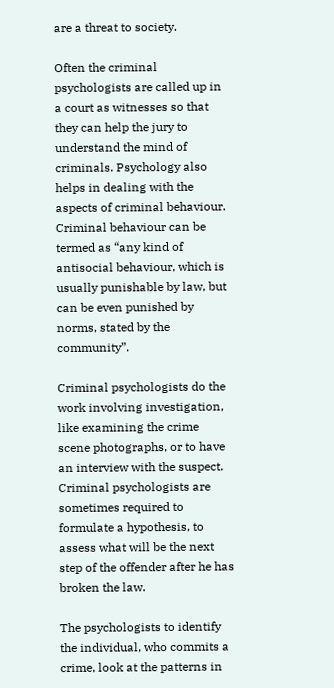are a threat to society.

Often the criminal psychologists are called up in a court as witnesses so that they can help the jury to understand the mind of criminals. Psychology also helps in dealing with the aspects of criminal behaviour. Criminal behaviour can be termed as “any kind of antisocial behaviour, which is usually punishable by law, but can be even punished by norms, stated by the community”.

Criminal psychologists do the work involving investigation, like examining the crime scene photographs, or to have an interview with the suspect. Criminal psychologists are sometimes required to formulate a hypothesis, to assess what will be the next step of the offender after he has broken the law.

The psychologists to identify the individual, who commits a crime, look at the patterns in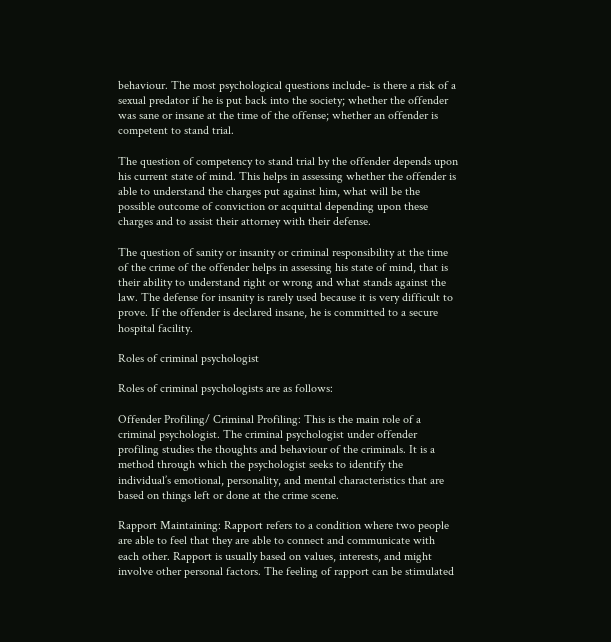behaviour. The most psychological questions include- is there a risk of a sexual predator if he is put back into the society; whether the offender was sane or insane at the time of the offense; whether an offender is competent to stand trial.

The question of competency to stand trial by the offender depends upon his current state of mind. This helps in assessing whether the offender is able to understand the charges put against him, what will be the possible outcome of conviction or acquittal depending upon these charges and to assist their attorney with their defense.

The question of sanity or insanity or criminal responsibility at the time of the crime of the offender helps in assessing his state of mind, that is their ability to understand right or wrong and what stands against the law. The defense for insanity is rarely used because it is very difficult to prove. If the offender is declared insane, he is committed to a secure hospital facility.

Roles of criminal psychologist

Roles of criminal psychologists are as follows:

Offender Profiling/ Criminal Profiling: This is the main role of a criminal psychologist. The criminal psychologist under offender profiling studies the thoughts and behaviour of the criminals. It is a method through which the psychologist seeks to identify the individual’s emotional, personality, and mental characteristics that are based on things left or done at the crime scene.

Rapport Maintaining: Rapport refers to a condition where two people are able to feel that they are able to connect and communicate with each other. Rapport is usually based on values, interests, and might involve other personal factors. The feeling of rapport can be stimulated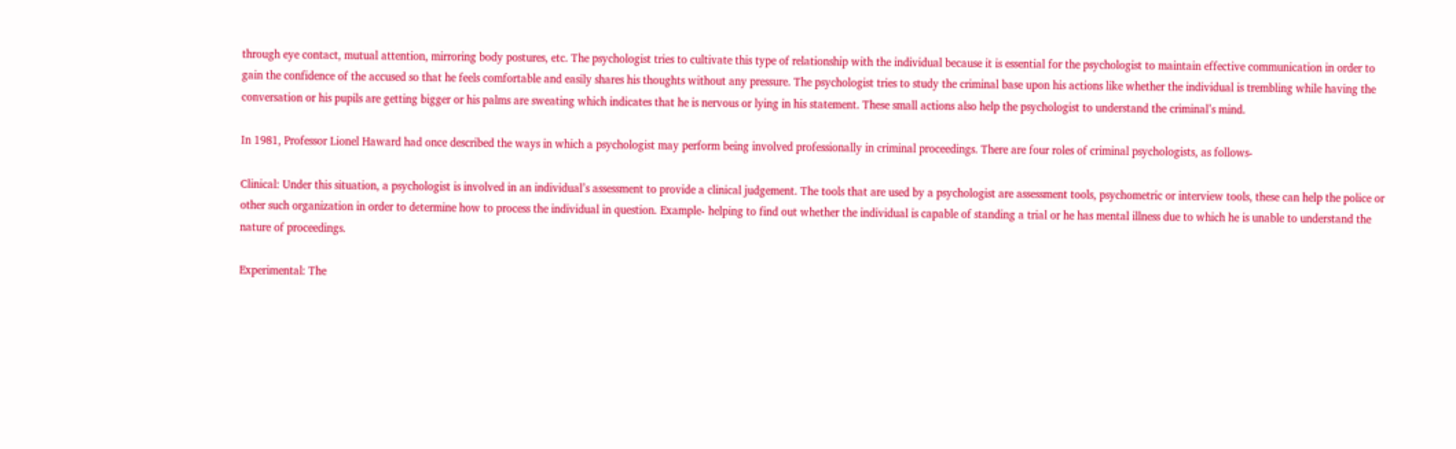through eye contact, mutual attention, mirroring body postures, etc. The psychologist tries to cultivate this type of relationship with the individual because it is essential for the psychologist to maintain effective communication in order to gain the confidence of the accused so that he feels comfortable and easily shares his thoughts without any pressure. The psychologist tries to study the criminal base upon his actions like whether the individual is trembling while having the conversation or his pupils are getting bigger or his palms are sweating which indicates that he is nervous or lying in his statement. These small actions also help the psychologist to understand the criminal’s mind.

In 1981, Professor Lionel Haward had once described the ways in which a psychologist may perform being involved professionally in criminal proceedings. There are four roles of criminal psychologists, as follows-

Clinical: Under this situation, a psychologist is involved in an individual’s assessment to provide a clinical judgement. The tools that are used by a psychologist are assessment tools, psychometric or interview tools, these can help the police or other such organization in order to determine how to process the individual in question. Example- helping to find out whether the individual is capable of standing a trial or he has mental illness due to which he is unable to understand the nature of proceedings.

Experimental: The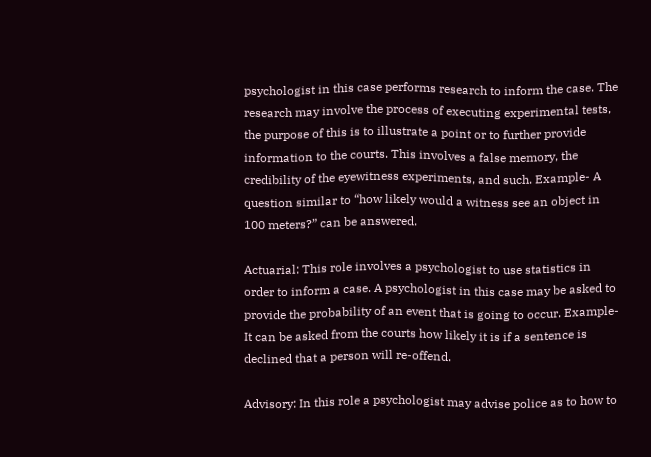psychologist in this case performs research to inform the case. The research may involve the process of executing experimental tests, the purpose of this is to illustrate a point or to further provide information to the courts. This involves a false memory, the credibility of the eyewitness experiments, and such. Example- A question similar to “how likely would a witness see an object in 100 meters?” can be answered.

Actuarial: This role involves a psychologist to use statistics in order to inform a case. A psychologist in this case may be asked to provide the probability of an event that is going to occur. Example- It can be asked from the courts how likely it is if a sentence is declined that a person will re-offend.

Advisory: In this role a psychologist may advise police as to how to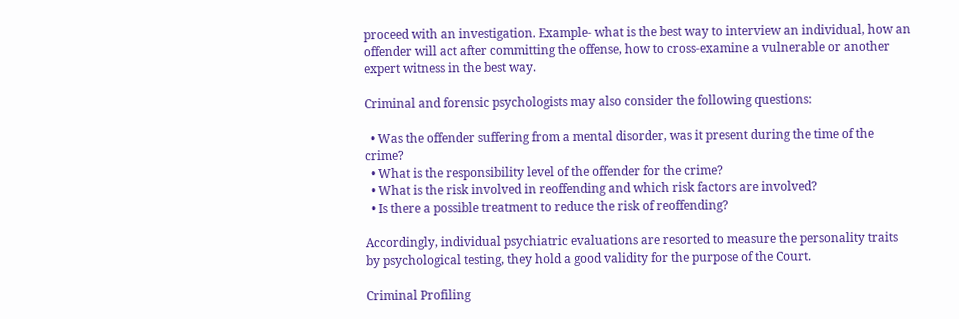proceed with an investigation. Example- what is the best way to interview an individual, how an offender will act after committing the offense, how to cross-examine a vulnerable or another expert witness in the best way.

Criminal and forensic psychologists may also consider the following questions:

  • Was the offender suffering from a mental disorder, was it present during the time of the crime?
  • What is the responsibility level of the offender for the crime?
  • What is the risk involved in reoffending and which risk factors are involved?
  • Is there a possible treatment to reduce the risk of reoffending?

Accordingly, individual psychiatric evaluations are resorted to measure the personality traits by psychological testing, they hold a good validity for the purpose of the Court.

Criminal Profiling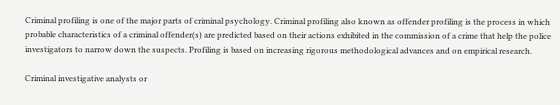Criminal profiling is one of the major parts of criminal psychology. Criminal profiling also known as offender profiling is the process in which probable characteristics of a criminal offender(s) are predicted based on their actions exhibited in the commission of a crime that help the police investigators to narrow down the suspects. Profiling is based on increasing rigorous methodological advances and on empirical research.

Criminal investigative analysts or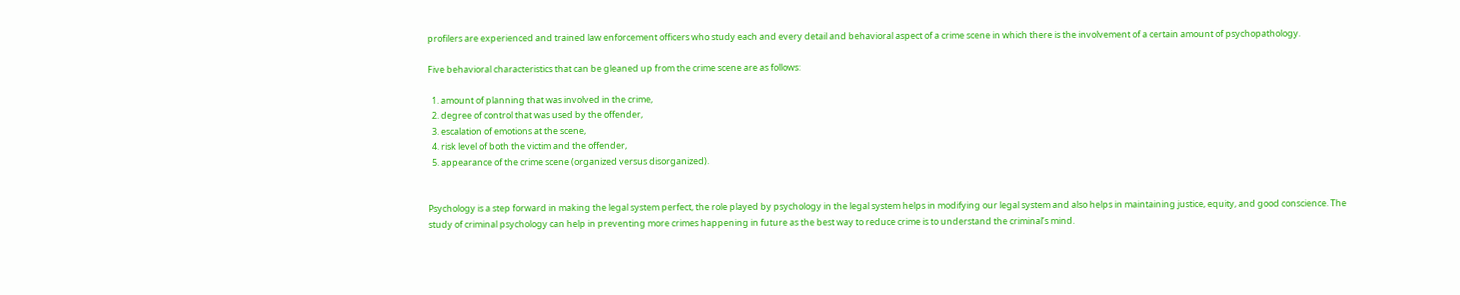profilers are experienced and trained law enforcement officers who study each and every detail and behavioral aspect of a crime scene in which there is the involvement of a certain amount of psychopathology.

Five behavioral characteristics that can be gleaned up from the crime scene are as follows:

  1. amount of planning that was involved in the crime,
  2. degree of control that was used by the offender,
  3. escalation of emotions at the scene,
  4. risk level of both the victim and the offender,
  5. appearance of the crime scene (organized versus disorganized).


Psychology is a step forward in making the legal system perfect, the role played by psychology in the legal system helps in modifying our legal system and also helps in maintaining justice, equity, and good conscience. The study of criminal psychology can help in preventing more crimes happening in future as the best way to reduce crime is to understand the criminal’s mind.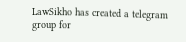LawSikho has created a telegram group for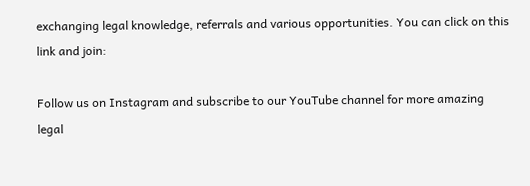exchanging legal knowledge, referrals and various opportunities. You can click on this link and join:

Follow us on Instagram and subscribe to our YouTube channel for more amazing legal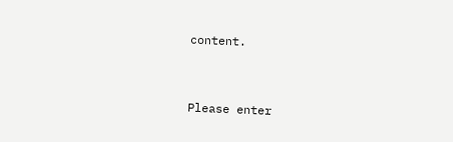content.


Please enter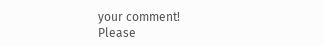your comment!
Please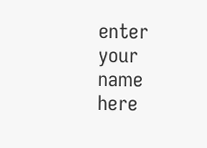enter your name here